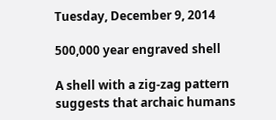Tuesday, December 9, 2014

500,000 year engraved shell

A shell with a zig-zag pattern suggests that archaic humans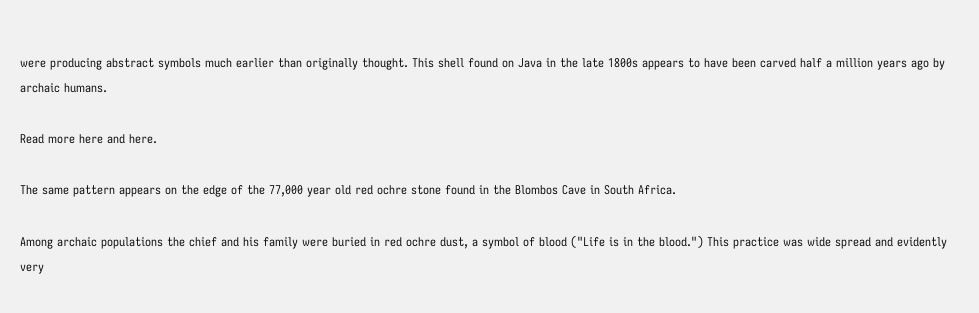were producing abstract symbols much earlier than originally thought. This shell found on Java in the late 1800s appears to have been carved half a million years ago by archaic humans.

Read more here and here.

The same pattern appears on the edge of the 77,000 year old red ochre stone found in the Blombos Cave in South Africa.

Among archaic populations the chief and his family were buried in red ochre dust, a symbol of blood ("Life is in the blood.") This practice was wide spread and evidently very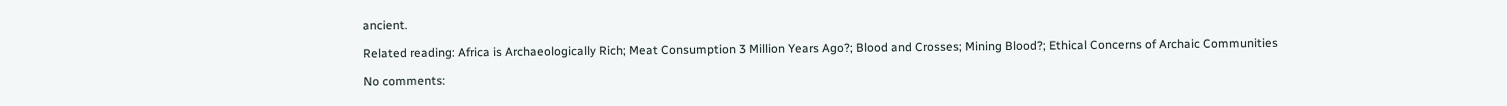ancient.

Related reading: Africa is Archaeologically Rich; Meat Consumption 3 Million Years Ago?; Blood and Crosses; Mining Blood?; Ethical Concerns of Archaic Communities

No comments: